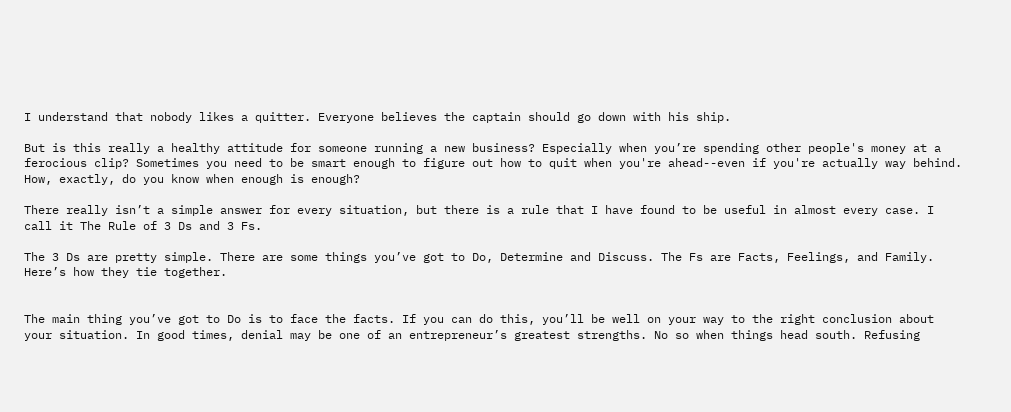I understand that nobody likes a quitter. Everyone believes the captain should go down with his ship.

But is this really a healthy attitude for someone running a new business? Especially when you’re spending other people's money at a ferocious clip? Sometimes you need to be smart enough to figure out how to quit when you're ahead--even if you're actually way behind. How, exactly, do you know when enough is enough?

There really isn’t a simple answer for every situation, but there is a rule that I have found to be useful in almost every case. I call it The Rule of 3 Ds and 3 Fs.

The 3 Ds are pretty simple. There are some things you’ve got to Do, Determine and Discuss. The Fs are Facts, Feelings, and Family. Here’s how they tie together.


The main thing you’ve got to Do is to face the facts. If you can do this, you’ll be well on your way to the right conclusion about your situation. In good times, denial may be one of an entrepreneur’s greatest strengths. No so when things head south. Refusing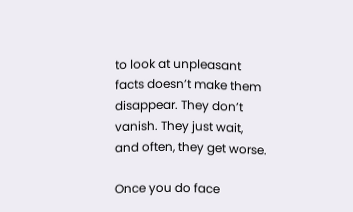to look at unpleasant facts doesn’t make them disappear. They don’t vanish. They just wait, and often, they get worse.

Once you do face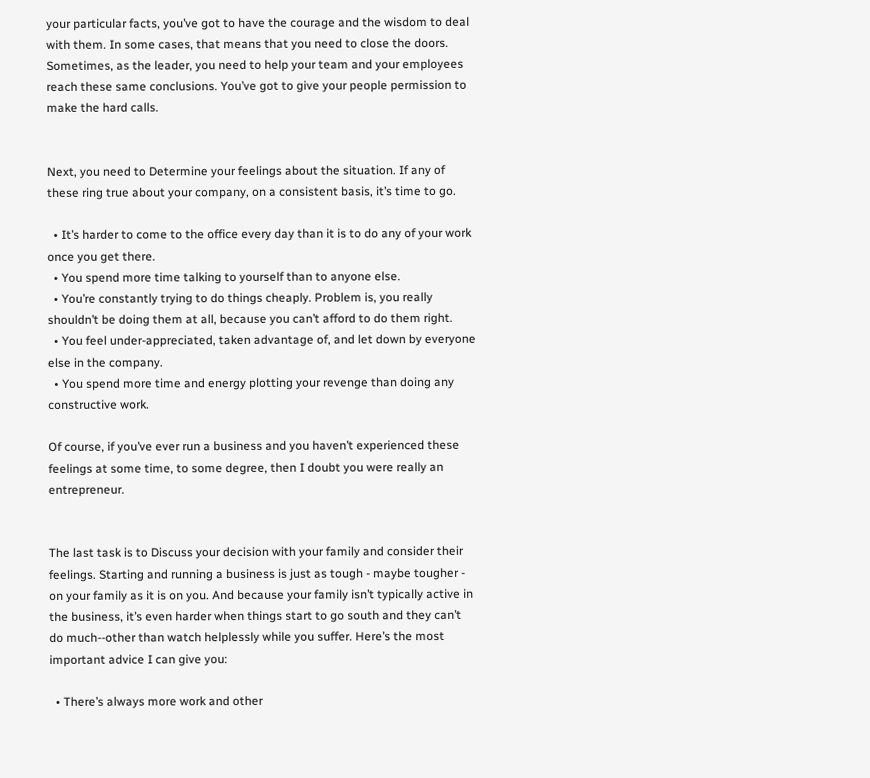your particular facts, you’ve got to have the courage and the wisdom to deal with them. In some cases, that means that you need to close the doors. Sometimes, as the leader, you need to help your team and your employees reach these same conclusions. You’ve got to give your people permission to make the hard calls.


Next, you need to Determine your feelings about the situation. If any of these ring true about your company, on a consistent basis, it’s time to go.

  • It’s harder to come to the office every day than it is to do any of your work once you get there.
  • You spend more time talking to yourself than to anyone else.
  • You’re constantly trying to do things cheaply. Problem is, you really shouldn’t be doing them at all, because you can’t afford to do them right.
  • You feel under-appreciated, taken advantage of, and let down by everyone else in the company.
  • You spend more time and energy plotting your revenge than doing any constructive work.

Of course, if you’ve ever run a business and you haven’t experienced these feelings at some time, to some degree, then I doubt you were really an entrepreneur.


The last task is to Discuss your decision with your family and consider their feelings. Starting and running a business is just as tough - maybe tougher - on your family as it is on you. And because your family isn’t typically active in the business, it’s even harder when things start to go south and they can’t do much--other than watch helplessly while you suffer. Here’s the most important advice I can give you:

  • There’s always more work and other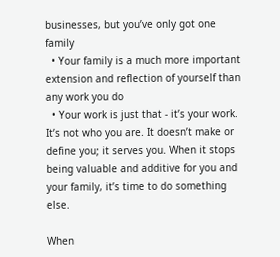businesses, but you’ve only got one family
  • Your family is a much more important extension and reflection of yourself than any work you do
  • Your work is just that - it’s your work. It’s not who you are. It doesn’t make or define you; it serves you. When it stops being valuable and additive for you and your family, it’s time to do something else.

When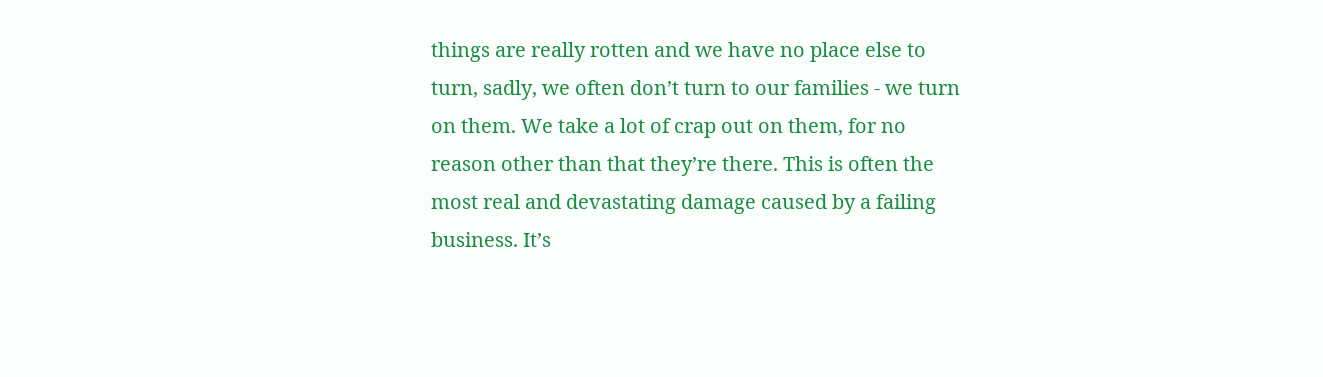things are really rotten and we have no place else to turn, sadly, we often don’t turn to our families - we turn on them. We take a lot of crap out on them, for no reason other than that they’re there. This is often the most real and devastating damage caused by a failing business. It’s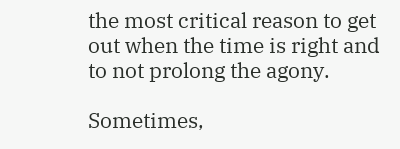the most critical reason to get out when the time is right and to not prolong the agony.

Sometimes,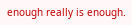enough really is enough.